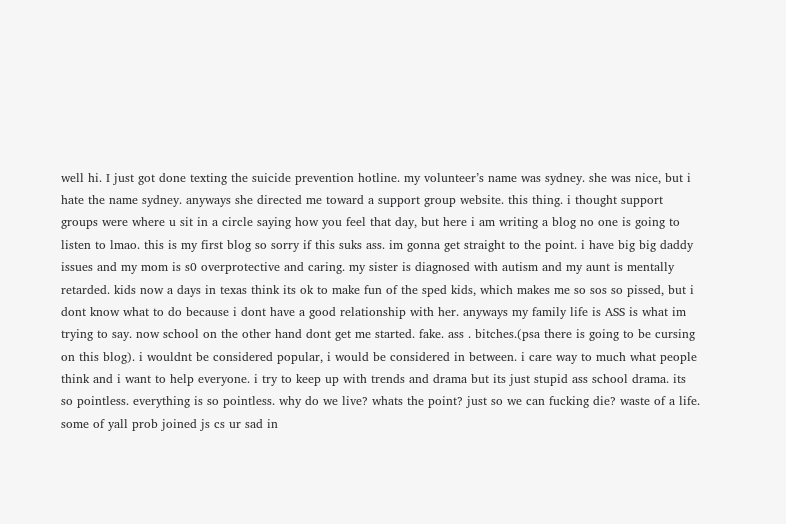well hi. I just got done texting the suicide prevention hotline. my volunteer’s name was sydney. she was nice, but i hate the name sydney. anyways she directed me toward a support group website. this thing. i thought support groups were where u sit in a circle saying how you feel that day, but here i am writing a blog no one is going to listen to lmao. this is my first blog so sorry if this suks ass. im gonna get straight to the point. i have big big daddy issues and my mom is s0 overprotective and caring. my sister is diagnosed with autism and my aunt is mentally retarded. kids now a days in texas think its ok to make fun of the sped kids, which makes me so sos so pissed, but i dont know what to do because i dont have a good relationship with her. anyways my family life is ASS is what im trying to say. now school on the other hand dont get me started. fake. ass . bitches.(psa there is going to be cursing on this blog). i wouldnt be considered popular, i would be considered in between. i care way to much what people think and i want to help everyone. i try to keep up with trends and drama but its just stupid ass school drama. its so pointless. everything is so pointless. why do we live? whats the point? just so we can fucking die? waste of a life. some of yall prob joined js cs ur sad in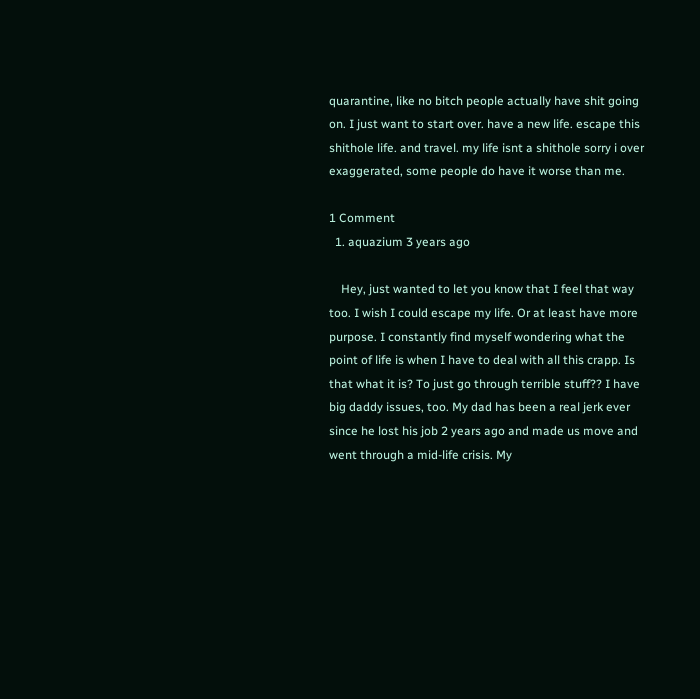quarantine, like no bitch people actually have shit going on. I just want to start over. have a new life. escape this shithole life. and travel. my life isnt a shithole sorry i over exaggerated, some people do have it worse than me.

1 Comment
  1. aquazium 3 years ago

    Hey, just wanted to let you know that I feel that way too. I wish I could escape my life. Or at least have more purpose. I constantly find myself wondering what the point of life is when I have to deal with all this crapp. Is that what it is? To just go through terrible stuff?? I have big daddy issues, too. My dad has been a real jerk ever since he lost his job 2 years ago and made us move and went through a mid-life crisis. My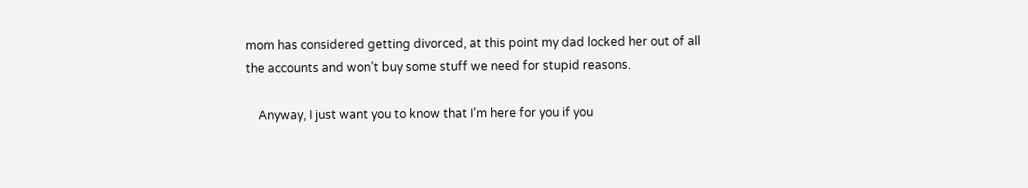mom has considered getting divorced, at this point my dad locked her out of all the accounts and won’t buy some stuff we need for stupid reasons.

    Anyway, I just want you to know that I’m here for you if you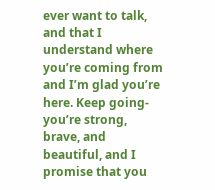ever want to talk, and that I understand where you’re coming from and I’m glad you’re here. Keep going- you’re strong, brave, and beautiful, and I promise that you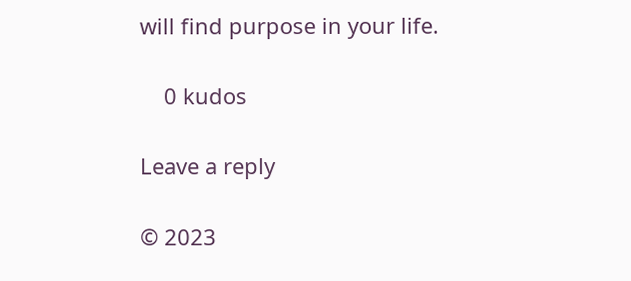will find purpose in your life.

    0 kudos

Leave a reply

© 2023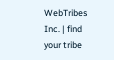WebTribes Inc. | find your tribe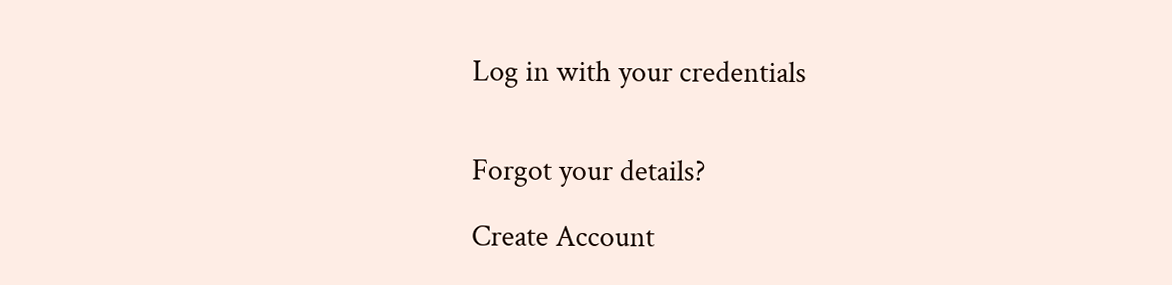Log in with your credentials


Forgot your details?

Create Account